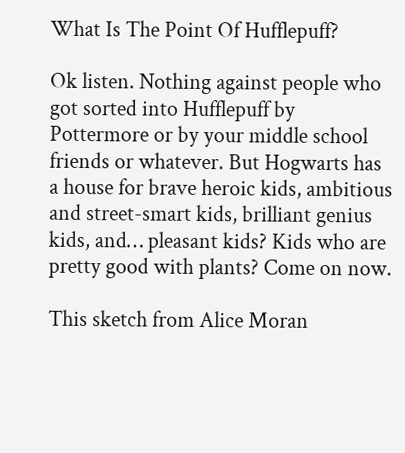What Is The Point Of Hufflepuff?

Ok listen. Nothing against people who got sorted into Hufflepuff by Pottermore or by your middle school friends or whatever. But Hogwarts has a house for brave heroic kids, ambitious and street-smart kids, brilliant genius kids, and… pleasant kids? Kids who are pretty good with plants? Come on now.

This sketch from Alice Moran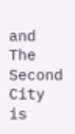and The Second City is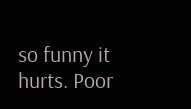so funny it hurts. Poor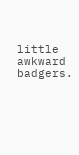little awkward badgers.